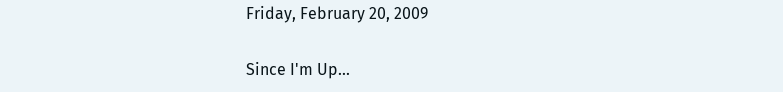Friday, February 20, 2009

Since I'm Up...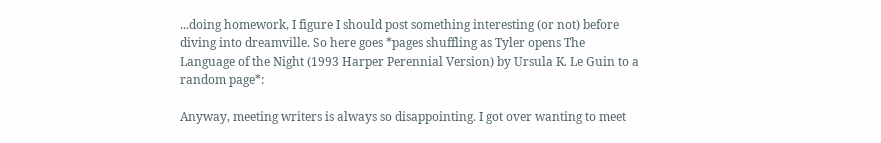...doing homework, I figure I should post something interesting (or not) before diving into dreamville. So here goes *pages shuffling as Tyler opens The Language of the Night (1993 Harper Perennial Version) by Ursula K. Le Guin to a random page*:

Anyway, meeting writers is always so disappointing. I got over wanting to meet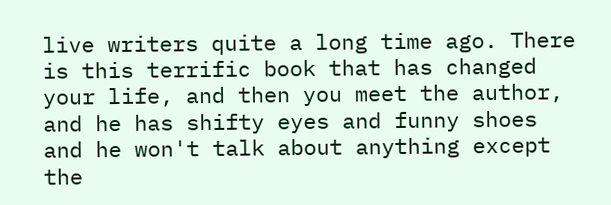live writers quite a long time ago. There is this terrific book that has changed your life, and then you meet the author, and he has shifty eyes and funny shoes and he won't talk about anything except the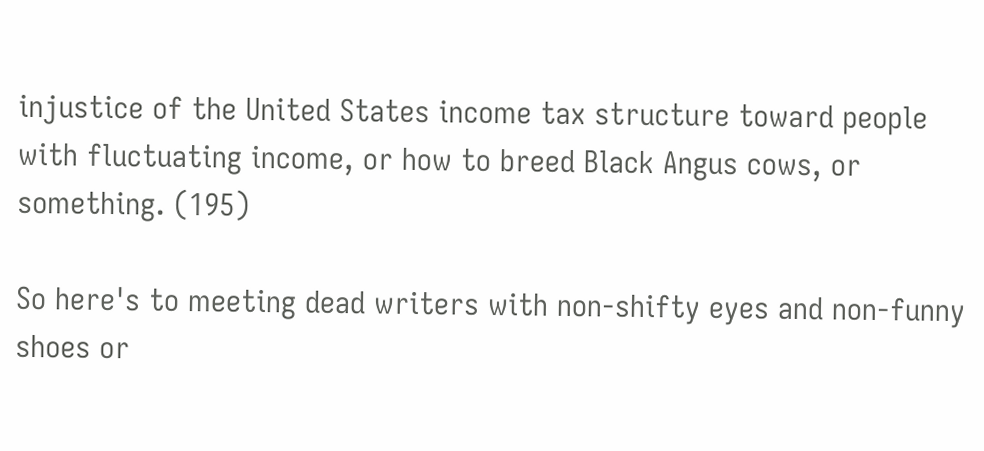injustice of the United States income tax structure toward people with fluctuating income, or how to breed Black Angus cows, or something. (195)

So here's to meeting dead writers with non-shifty eyes and non-funny shoes or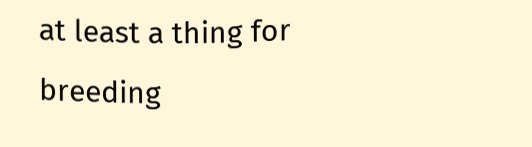at least a thing for breeding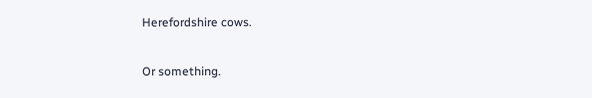Herefordshire cows.

Or something.